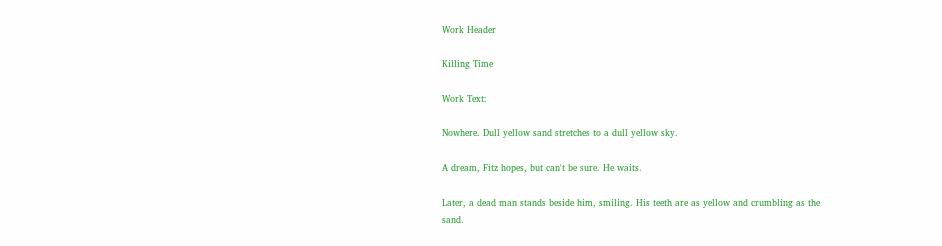Work Header

Killing Time

Work Text:

Nowhere. Dull yellow sand stretches to a dull yellow sky.

A dream, Fitz hopes, but can't be sure. He waits.

Later, a dead man stands beside him, smiling. His teeth are as yellow and crumbling as the sand.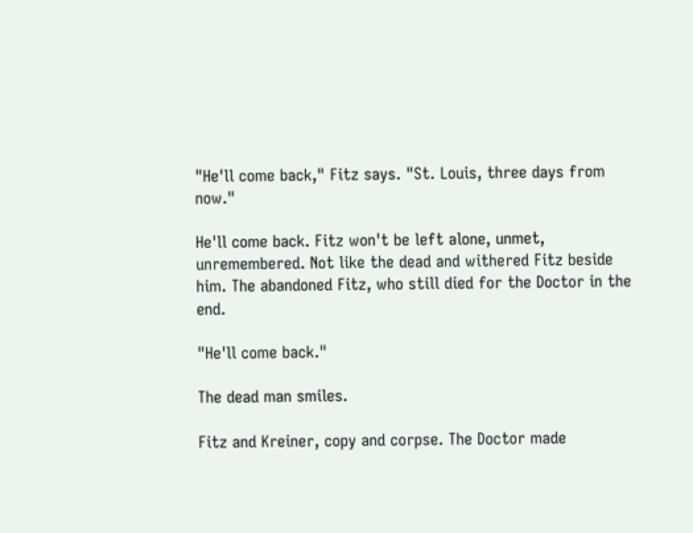"He'll come back," Fitz says. "St. Louis, three days from now."

He'll come back. Fitz won't be left alone, unmet, unremembered. Not like the dead and withered Fitz beside him. The abandoned Fitz, who still died for the Doctor in the end.

"He'll come back."

The dead man smiles.

Fitz and Kreiner, copy and corpse. The Doctor made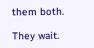them both.

They wait.